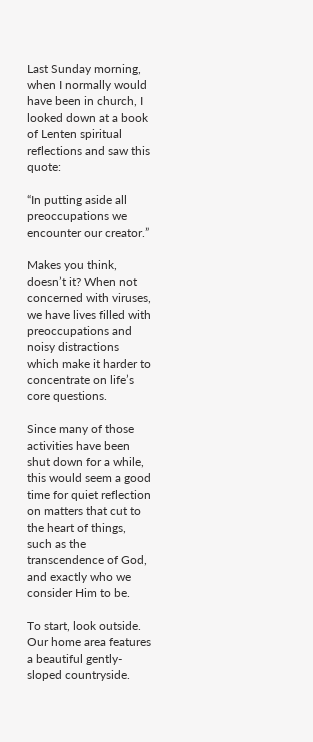Last Sunday morning, when I normally would have been in church, I looked down at a book of Lenten spiritual reflections and saw this quote:

“In putting aside all preoccupations we encounter our creator.”

Makes you think, doesn’t it? When not concerned with viruses, we have lives filled with preoccupations and noisy distractions which make it harder to concentrate on life’s core questions.

Since many of those activities have been shut down for a while, this would seem a good time for quiet reflection on matters that cut to the heart of things, such as the transcendence of God, and exactly who we consider Him to be.

To start, look outside. Our home area features a beautiful gently-sloped countryside.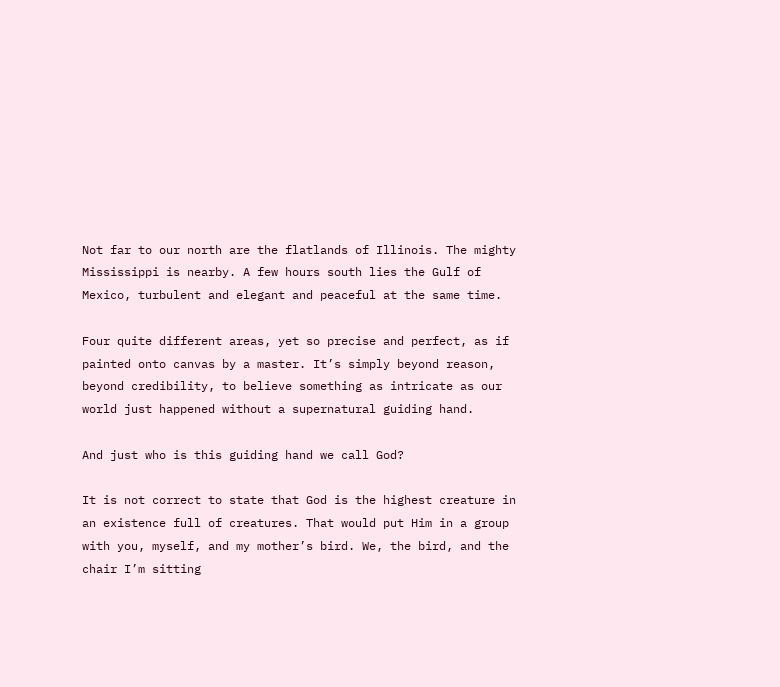Not far to our north are the flatlands of Illinois. The mighty Mississippi is nearby. A few hours south lies the Gulf of Mexico, turbulent and elegant and peaceful at the same time.

Four quite different areas, yet so precise and perfect, as if painted onto canvas by a master. It’s simply beyond reason, beyond credibility, to believe something as intricate as our world just happened without a supernatural guiding hand.

And just who is this guiding hand we call God?

It is not correct to state that God is the highest creature in an existence full of creatures. That would put Him in a group with you, myself, and my mother’s bird. We, the bird, and the chair I’m sitting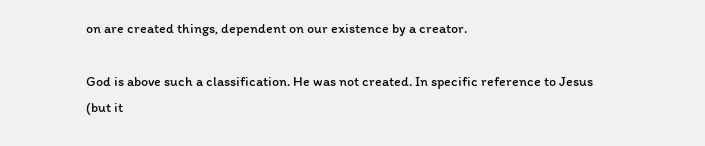on are created things, dependent on our existence by a creator.

God is above such a classification. He was not created. In specific reference to Jesus (but it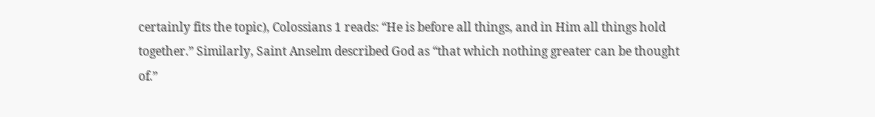certainly fits the topic), Colossians 1 reads: “He is before all things, and in Him all things hold together.” Similarly, Saint Anselm described God as “that which nothing greater can be thought of.”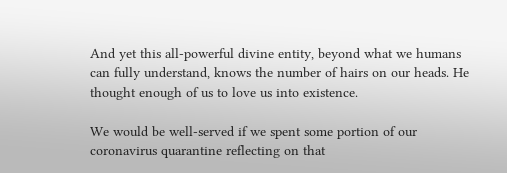And yet this all-powerful divine entity, beyond what we humans can fully understand, knows the number of hairs on our heads. He thought enough of us to love us into existence.

We would be well-served if we spent some portion of our coronavirus quarantine reflecting on that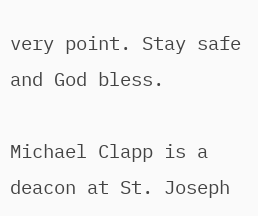very point. Stay safe and God bless.

Michael Clapp is a deacon at St. Joseph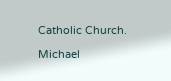Catholic Church.

Michael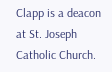Clapp is a deacon at St. Joseph Catholic Church.